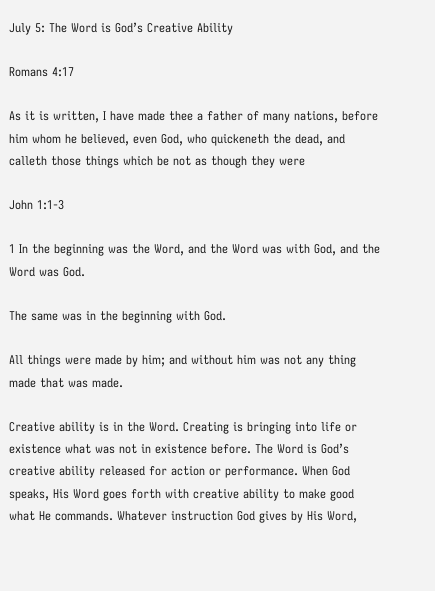July 5: The Word is God’s Creative Ability

Romans 4:17

As it is written, I have made thee a father of many nations, before him whom he believed, even God, who quickeneth the dead, and calleth those things which be not as though they were

John 1:1-3

1 In the beginning was the Word, and the Word was with God, and the Word was God.

The same was in the beginning with God.

All things were made by him; and without him was not any thing made that was made.

Creative ability is in the Word. Creating is bringing into life or existence what was not in existence before. The Word is God’s creative ability released for action or performance. When God speaks, His Word goes forth with creative ability to make good what He commands. Whatever instruction God gives by His Word,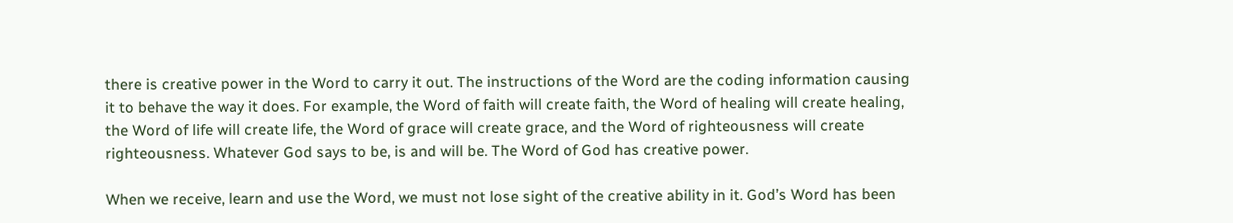there is creative power in the Word to carry it out. The instructions of the Word are the coding information causing it to behave the way it does. For example, the Word of faith will create faith, the Word of healing will create healing, the Word of life will create life, the Word of grace will create grace, and the Word of righteousness will create righteousness. Whatever God says to be, is and will be. The Word of God has creative power.

When we receive, learn and use the Word, we must not lose sight of the creative ability in it. God’s Word has been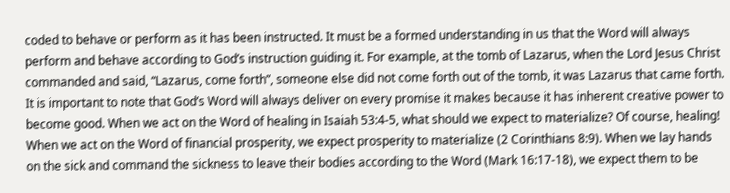coded to behave or perform as it has been instructed. It must be a formed understanding in us that the Word will always perform and behave according to God’s instruction guiding it. For example, at the tomb of Lazarus, when the Lord Jesus Christ commanded and said, “Lazarus, come forth”, someone else did not come forth out of the tomb, it was Lazarus that came forth. It is important to note that God’s Word will always deliver on every promise it makes because it has inherent creative power to become good. When we act on the Word of healing in Isaiah 53:4-5, what should we expect to materialize? Of course, healing! When we act on the Word of financial prosperity, we expect prosperity to materialize (2 Corinthians 8:9). When we lay hands on the sick and command the sickness to leave their bodies according to the Word (Mark 16:17-18), we expect them to be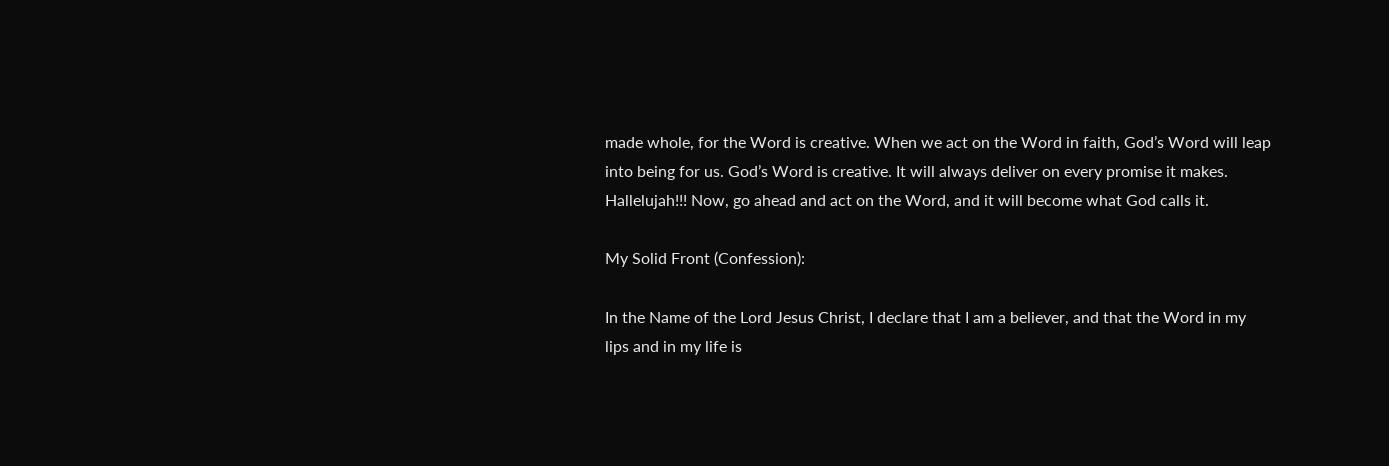made whole, for the Word is creative. When we act on the Word in faith, God’s Word will leap into being for us. God’s Word is creative. It will always deliver on every promise it makes. Hallelujah!!! Now, go ahead and act on the Word, and it will become what God calls it.

My Solid Front (Confession):

In the Name of the Lord Jesus Christ, I declare that I am a believer, and that the Word in my lips and in my life is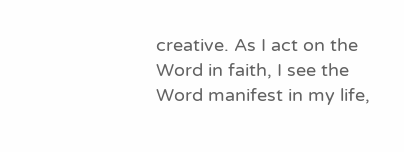creative. As I act on the Word in faith, I see the Word manifest in my life,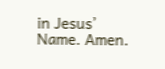in Jesus’ Name. Amen.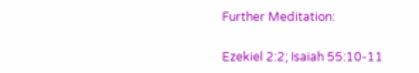Further Meditation:

Ezekiel 2:2; Isaiah 55:10-11